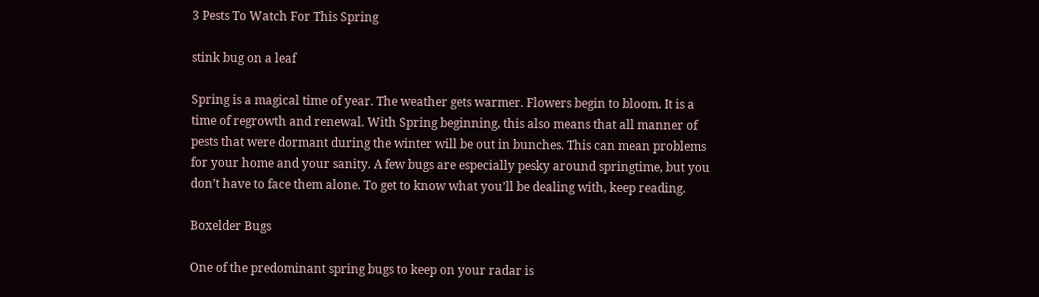3 Pests To Watch For This Spring

stink bug on a leaf

Spring is a magical time of year. The weather gets warmer. Flowers begin to bloom. It is a time of regrowth and renewal. With Spring beginning, this also means that all manner of pests that were dormant during the winter will be out in bunches. This can mean problems for your home and your sanity. A few bugs are especially pesky around springtime, but you don’t have to face them alone. To get to know what you’ll be dealing with, keep reading.

Boxelder Bugs

One of the predominant spring bugs to keep on your radar is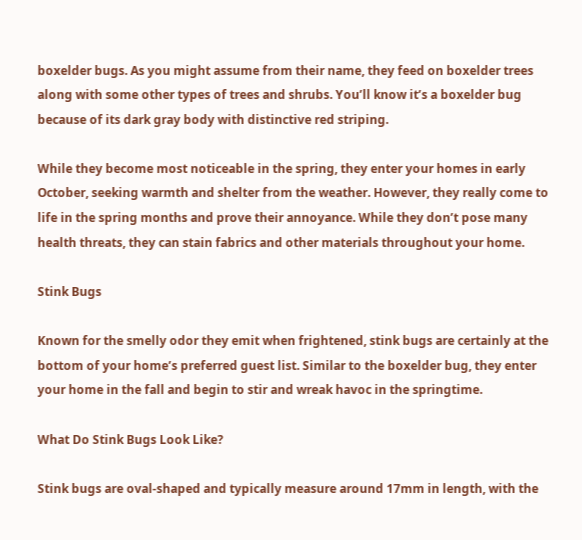boxelder bugs. As you might assume from their name, they feed on boxelder trees along with some other types of trees and shrubs. You’ll know it’s a boxelder bug because of its dark gray body with distinctive red striping.

While they become most noticeable in the spring, they enter your homes in early October, seeking warmth and shelter from the weather. However, they really come to life in the spring months and prove their annoyance. While they don’t pose many health threats, they can stain fabrics and other materials throughout your home.

Stink Bugs

Known for the smelly odor they emit when frightened, stink bugs are certainly at the bottom of your home’s preferred guest list. Similar to the boxelder bug, they enter your home in the fall and begin to stir and wreak havoc in the springtime.

What Do Stink Bugs Look Like?

Stink bugs are oval-shaped and typically measure around 17mm in length, with the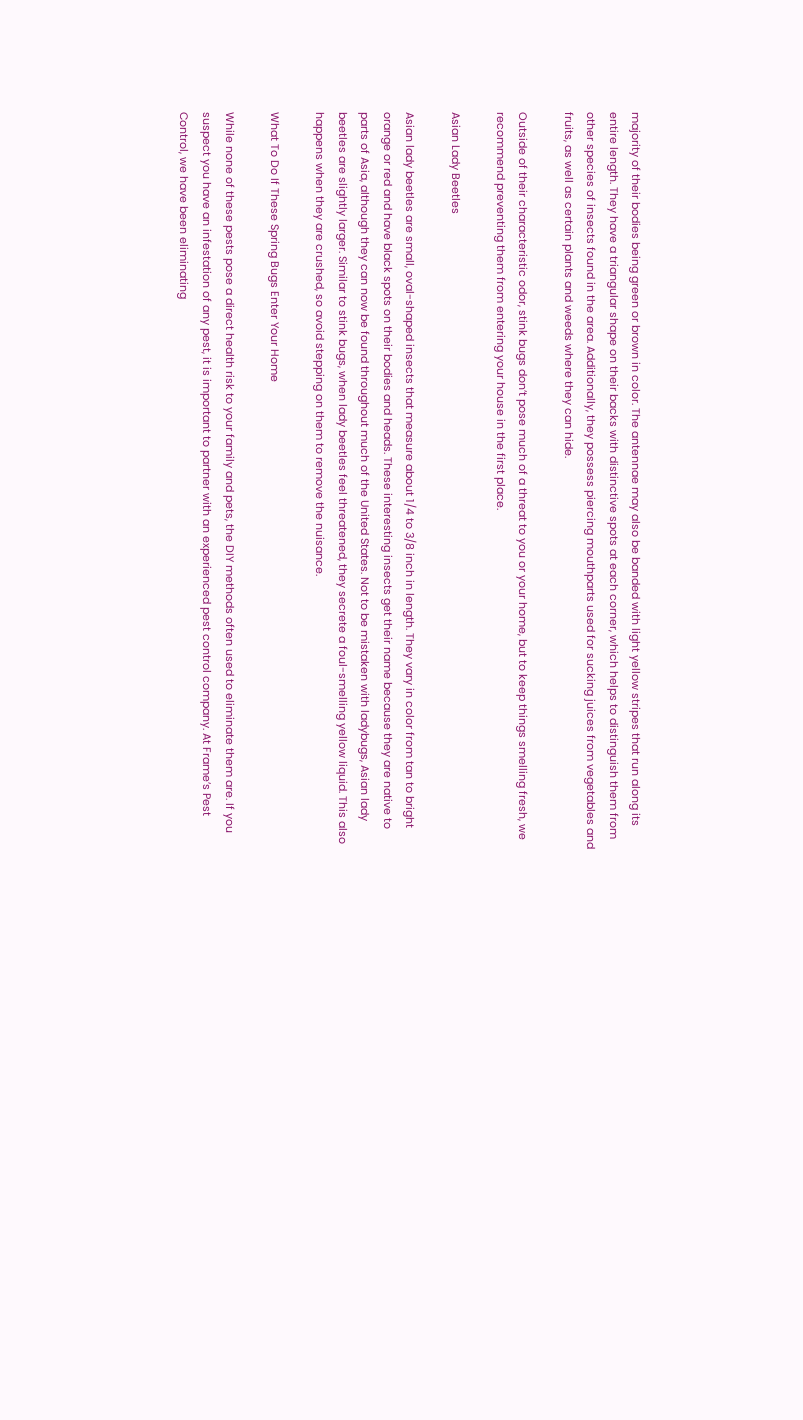majority of their bodies being green or brown in color. The antennae may also be banded with light yellow stripes that run along its entire length. They have a triangular shape on their backs with distinctive spots at each corner, which helps to distinguish them from other species of insects found in the area. Additionally, they possess piercing mouthparts used for sucking juices from vegetables and fruits, as well as certain plants and weeds where they can hide.

Outside of their characteristic odor, stink bugs don’t pose much of a threat to you or your home, but to keep things smelling fresh, we recommend preventing them from entering your house in the first place.

Asian Lady Beetles

Asian lady beetles are small, oval-shaped insects that measure about 1/4 to 3/8 inch in length. They vary in color from tan to bright orange or red and have black spots on their bodies and heads. These interesting insects get their name because they are native to parts of Asia, although they can now be found throughout much of the United States. Not to be mistaken with ladybugs, Asian lady beetles are slightly larger. Similar to stink bugs, when lady beetles feel threatened, they secrete a foul-smelling yellow liquid. This also happens when they are crushed, so avoid stepping on them to remove the nuisance.

What To Do If These Spring Bugs Enter Your Home

While none of these pests pose a direct health risk to your family and pets, the DIY methods often used to eliminate them are. If you suspect you have an infestation of any pest, it is important to partner with an experienced pest control company. At Frame’s Pest Control, we have been eliminating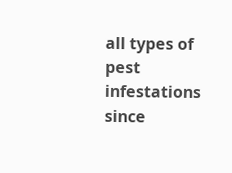all types of pest infestations since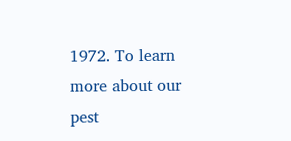1972. To learn more about our pest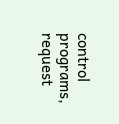control programs, request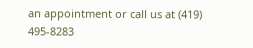an appointment or call us at (419) 495-8283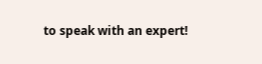to speak with an expert!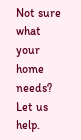Not sure what your home needs? Let us help.